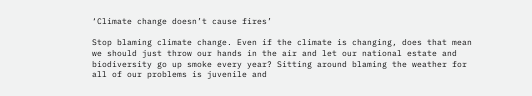‘Climate change doesn’t cause fires’

Stop blaming climate change. Even if the climate is changing, does that mean we should just throw our hands in the air and let our national estate and biodiversity go up smoke every year? Sitting around blaming the weather for all of our problems is juvenile and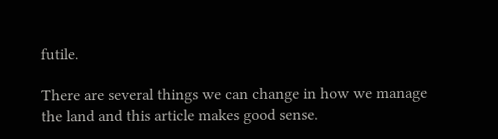futile.

There are several things we can change in how we manage the land and this article makes good sense.